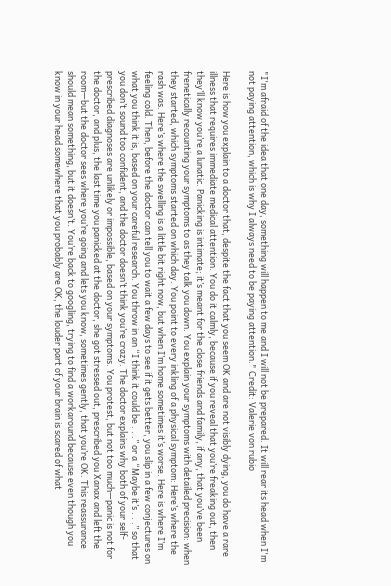"I'm afraid of the idea that one day, something will happen to me and I will not be prepared. It will rear its head when I'm not paying attention, which is why I always need to be paying attention." Credit: Valerie von rubio

Here is how you explain to a doctor that, despite the fact that you seem OK and are not visibly dying, you do have a rare illness that requires immediate medical attention. You do it calmly, because if you reveal that you’re freaking out, then they’ll know you’re a lunatic. Panicking is intimate; it’s meant for the close friends and family, if any, that you’ve been frenetically recounting your symptoms to as they talk you down. You explain your symptoms with detailed precision: when they started, which symptoms started on which day. You point to every inkling of a physical symptom: Here’s where the rash was. Here’s where the swelling is a little bit right now, but when I’m home sometimes it’s worse. Here is where I’m feeling cold. Then, before the doctor can tell you to wait a few days to see if it gets better, you slip in a few conjectures on what you think it is, based on your careful research. You throw in an “I think it could be . . .” or a “Maybe it’s . . .” so that you don’t sound too confident, and the doctor doesn’t think you’re crazy. The doctor explains why both of your self-prescribed diagnoses are unlikely or impossible, based on your symptoms. You protest, but not too much—panic is not for the doctor, and plus, the last time you panicked at the doctor, she got stressed out, prescribed you Xanax and left the room—but the doctor sees where you’re going and lets you know, sometimes gently, that you’re OK. This reassurance should mean something, but it doesn’t. You’re back to googling, trying to find a workaround because even though you know in your head somewhere that you probably are OK, the louder part of your brain is scared of what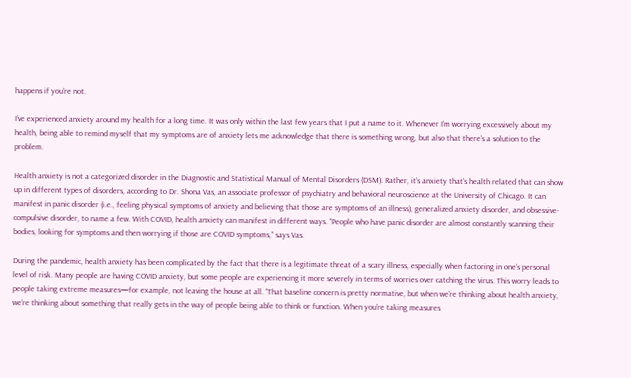happens if you’re not.

I’ve experienced anxiety around my health for a long time. It was only within the last few years that I put a name to it. Whenever I’m worrying excessively about my health, being able to remind myself that my symptoms are of anxiety lets me acknowledge that there is something wrong, but also that there’s a solution to the problem.

Health anxiety is not a categorized disorder in the Diagnostic and Statistical Manual of Mental Disorders (DSM). Rather, it’s anxiety that’s health related that can show up in different types of disorders, according to Dr. Shona Vas, an associate professor of psychiatry and behavioral neuroscience at the University of Chicago. It can manifest in panic disorder (i.e., feeling physical symptoms of anxiety and believing that those are symptoms of an illness), generalized anxiety disorder, and obsessive-compulsive disorder, to name a few. With COVID, health anxiety can manifest in different ways. “People who have panic disorder are almost constantly scanning their bodies, looking for symptoms and then worrying if those are COVID symptoms,” says Vas.

During the pandemic, health anxiety has been complicated by the fact that there is a legitimate threat of a scary illness, especially when factoring in one’s personal level of risk. Many people are having COVID anxiety, but some people are experiencing it more severely in terms of worries over catching the virus. This worry leads to people taking extreme measures—for example, not leaving the house at all. “That baseline concern is pretty normative, but when we’re thinking about health anxiety, we’re thinking about something that really gets in the way of people being able to think or function. When you’re taking measures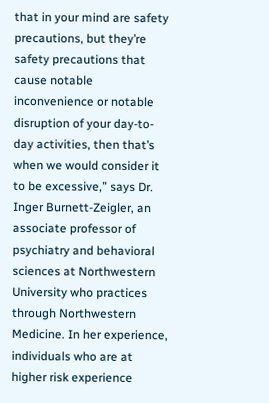that in your mind are safety precautions, but they’re safety precautions that cause notable inconvenience or notable disruption of your day-to-day activities, then that’s when we would consider it to be excessive,” says Dr. Inger Burnett-Zeigler, an associate professor of psychiatry and behavioral sciences at Northwestern University who practices through Northwestern Medicine. In her experience, individuals who are at higher risk experience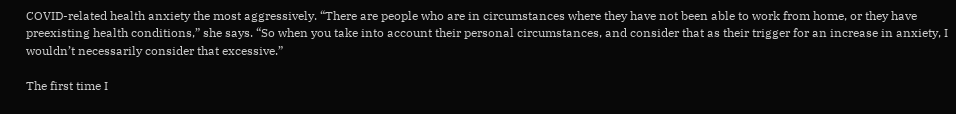COVID-related health anxiety the most aggressively. “There are people who are in circumstances where they have not been able to work from home, or they have preexisting health conditions,” she says. “So when you take into account their personal circumstances, and consider that as their trigger for an increase in anxiety, I wouldn’t necessarily consider that excessive.”

The first time I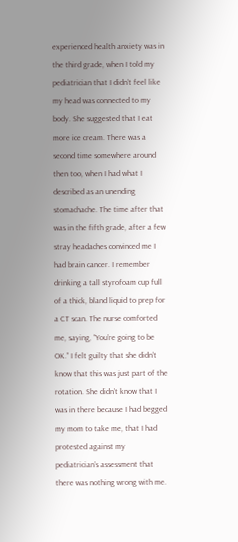experienced health anxiety was in the third grade, when I told my pediatrician that I didn’t feel like my head was connected to my body. She suggested that I eat more ice cream. There was a second time somewhere around then too, when I had what I described as an unending stomachache. The time after that was in the fifth grade, after a few stray headaches convinced me I had brain cancer. I remember drinking a tall styrofoam cup full of a thick, bland liquid to prep for a CT scan. The nurse comforted me, saying, “You’re going to be OK.” I felt guilty that she didn’t know that this was just part of the rotation. She didn’t know that I was in there because I had begged my mom to take me, that I had protested against my pediatrician’s assessment that there was nothing wrong with me.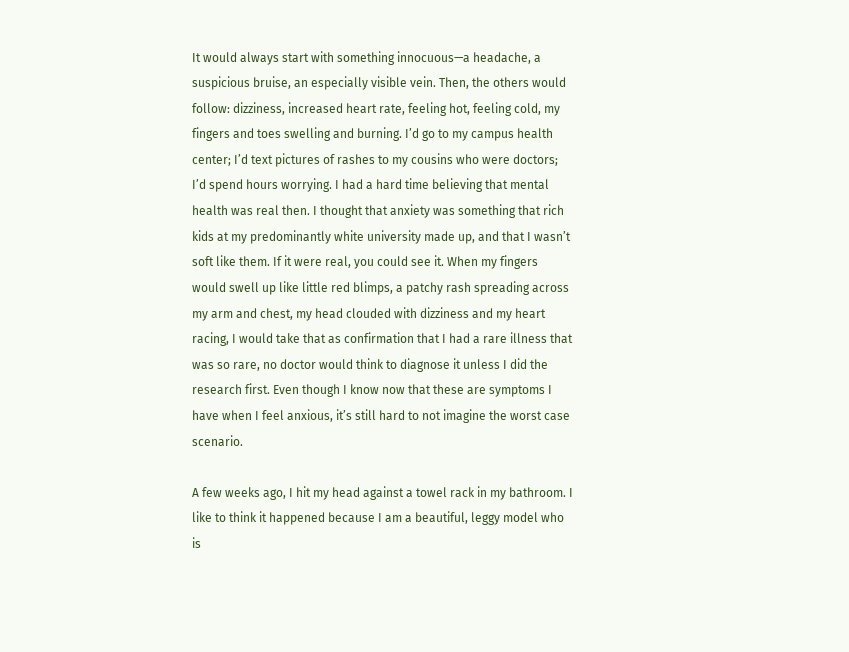It would always start with something innocuous—a headache, a suspicious bruise, an especially visible vein. Then, the others would follow: dizziness, increased heart rate, feeling hot, feeling cold, my fingers and toes swelling and burning. I’d go to my campus health center; I’d text pictures of rashes to my cousins who were doctors; I’d spend hours worrying. I had a hard time believing that mental health was real then. I thought that anxiety was something that rich kids at my predominantly white university made up, and that I wasn’t soft like them. If it were real, you could see it. When my fingers would swell up like little red blimps, a patchy rash spreading across my arm and chest, my head clouded with dizziness and my heart racing, I would take that as confirmation that I had a rare illness that was so rare, no doctor would think to diagnose it unless I did the research first. Even though I know now that these are symptoms I have when I feel anxious, it’s still hard to not imagine the worst case scenario.

A few weeks ago, I hit my head against a towel rack in my bathroom. I like to think it happened because I am a beautiful, leggy model who is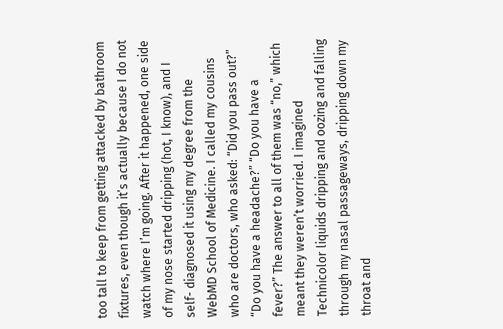too tall to keep from getting attacked by bathroom fixtures, even though it’s actually because I do not watch where I’m going. After it happened, one side of my nose started dripping (hot, I know), and I self- diagnosed it using my degree from the WebMD School of Medicine. I called my cousins who are doctors, who asked: “Did you pass out?” “Do you have a headache?” “Do you have a fever?” The answer to all of them was “no,” which meant they weren’t worried. I imagined Technicolor liquids dripping and oozing and falling through my nasal passageways, dripping down my throat and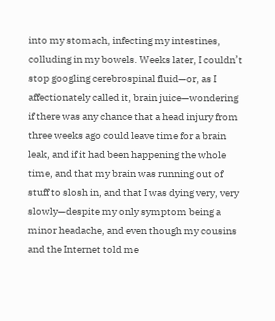into my stomach, infecting my intestines, colluding in my bowels. Weeks later, I couldn’t stop googling cerebrospinal fluid—or, as I affectionately called it, brain juice—wondering if there was any chance that a head injury from three weeks ago could leave time for a brain leak, and if it had been happening the whole time, and that my brain was running out of stuff to slosh in, and that I was dying very, very slowly—despite my only symptom being a minor headache, and even though my cousins and the Internet told me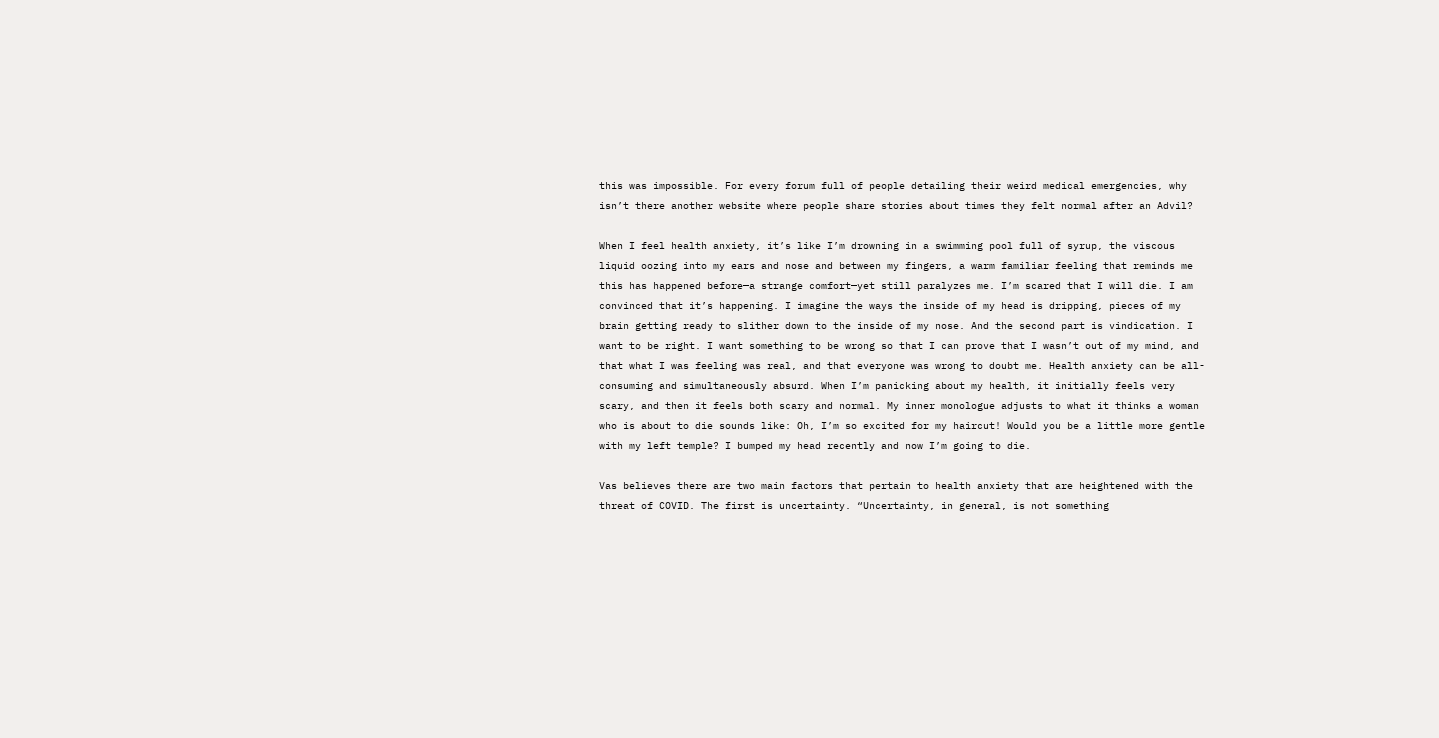this was impossible. For every forum full of people detailing their weird medical emergencies, why isn’t there another website where people share stories about times they felt normal after an Advil?

When I feel health anxiety, it’s like I’m drowning in a swimming pool full of syrup, the viscous liquid oozing into my ears and nose and between my fingers, a warm familiar feeling that reminds me this has happened before—a strange comfort—yet still paralyzes me. I’m scared that I will die. I am convinced that it’s happening. I imagine the ways the inside of my head is dripping, pieces of my brain getting ready to slither down to the inside of my nose. And the second part is vindication. I want to be right. I want something to be wrong so that I can prove that I wasn’t out of my mind, and that what I was feeling was real, and that everyone was wrong to doubt me. Health anxiety can be all-consuming and simultaneously absurd. When I’m panicking about my health, it initially feels very scary, and then it feels both scary and normal. My inner monologue adjusts to what it thinks a woman who is about to die sounds like: Oh, I’m so excited for my haircut! Would you be a little more gentle with my left temple? I bumped my head recently and now I’m going to die.

Vas believes there are two main factors that pertain to health anxiety that are heightened with the threat of COVID. The first is uncertainty. “Uncertainty, in general, is not something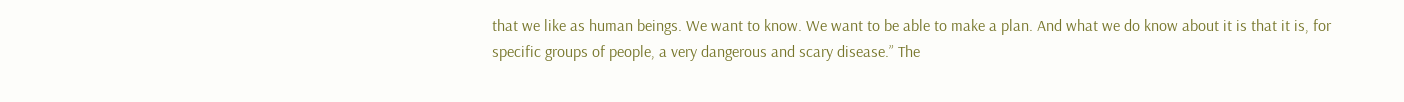that we like as human beings. We want to know. We want to be able to make a plan. And what we do know about it is that it is, for specific groups of people, a very dangerous and scary disease.” The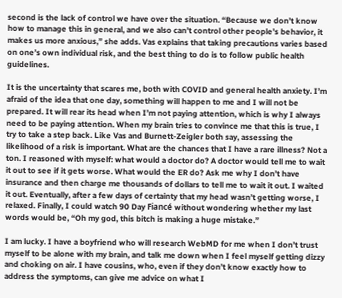second is the lack of control we have over the situation. “Because we don’t know how to manage this in general, and we also can’t control other people’s behavior, it makes us more anxious,” she adds. Vas explains that taking precautions varies based on one’s own individual risk, and the best thing to do is to follow public health guidelines.

It is the uncertainty that scares me, both with COVID and general health anxiety. I’m afraid of the idea that one day, something will happen to me and I will not be prepared. It will rear its head when I’m not paying attention, which is why I always need to be paying attention. When my brain tries to convince me that this is true, I try to take a step back. Like Vas and Burnett-Zeigler both say, assessing the likelihood of a risk is important. What are the chances that I have a rare illness? Not a ton. I reasoned with myself: what would a doctor do? A doctor would tell me to wait it out to see if it gets worse. What would the ER do? Ask me why I don’t have insurance and then charge me thousands of dollars to tell me to wait it out. I waited it out. Eventually, after a few days of certainty that my head wasn’t getting worse, I relaxed. Finally, I could watch 90 Day Fiancé without wondering whether my last words would be, “Oh my god, this bitch is making a huge mistake.”

I am lucky. I have a boyfriend who will research WebMD for me when I don’t trust myself to be alone with my brain, and talk me down when I feel myself getting dizzy and choking on air. I have cousins, who, even if they don’t know exactly how to address the symptoms, can give me advice on what I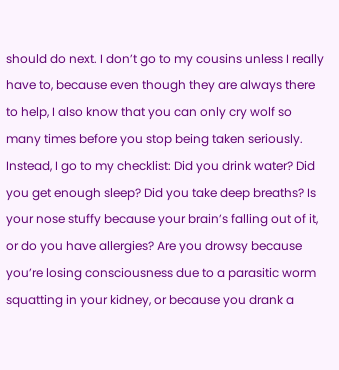should do next. I don’t go to my cousins unless I really have to, because even though they are always there to help, I also know that you can only cry wolf so many times before you stop being taken seriously. Instead, I go to my checklist: Did you drink water? Did you get enough sleep? Did you take deep breaths? Is your nose stuffy because your brain’s falling out of it, or do you have allergies? Are you drowsy because you’re losing consciousness due to a parasitic worm squatting in your kidney, or because you drank a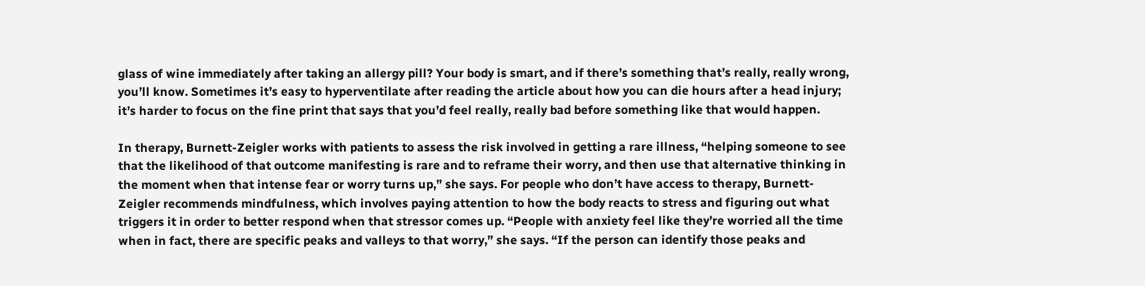glass of wine immediately after taking an allergy pill? Your body is smart, and if there’s something that’s really, really wrong, you’ll know. Sometimes it’s easy to hyperventilate after reading the article about how you can die hours after a head injury; it’s harder to focus on the fine print that says that you’d feel really, really bad before something like that would happen.

In therapy, Burnett-Zeigler works with patients to assess the risk involved in getting a rare illness, “helping someone to see that the likelihood of that outcome manifesting is rare and to reframe their worry, and then use that alternative thinking in the moment when that intense fear or worry turns up,” she says. For people who don’t have access to therapy, Burnett-Zeigler recommends mindfulness, which involves paying attention to how the body reacts to stress and figuring out what triggers it in order to better respond when that stressor comes up. “People with anxiety feel like they’re worried all the time when in fact, there are specific peaks and valleys to that worry,” she says. “If the person can identify those peaks and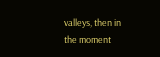valleys, then in the moment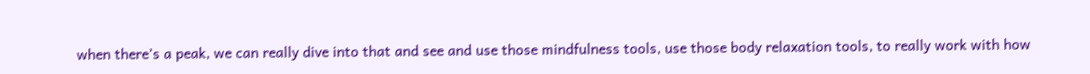when there’s a peak, we can really dive into that and see and use those mindfulness tools, use those body relaxation tools, to really work with how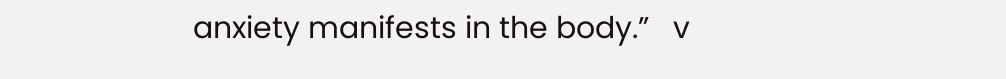anxiety manifests in the body.”   v